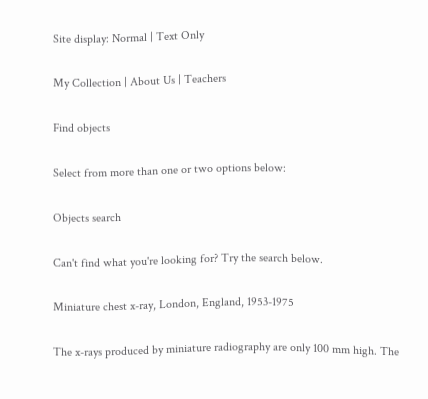Site display: Normal | Text Only

My Collection | About Us | Teachers

Find objects

Select from more than one or two options below:

Objects search

Can't find what you're looking for? Try the search below.

Miniature chest x-ray, London, England, 1953-1975

The x-rays produced by miniature radiography are only 100 mm high. The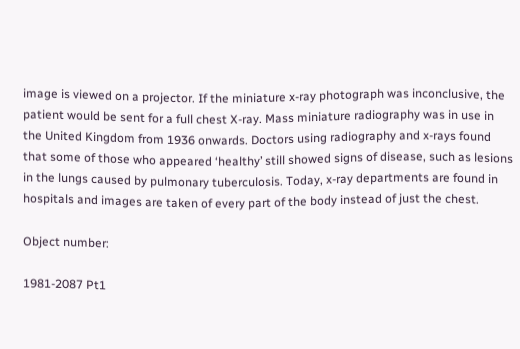image is viewed on a projector. If the miniature x-ray photograph was inconclusive, the patient would be sent for a full chest X-ray. Mass miniature radiography was in use in the United Kingdom from 1936 onwards. Doctors using radiography and x-rays found that some of those who appeared ‘healthy’ still showed signs of disease, such as lesions in the lungs caused by pulmonary tuberculosis. Today, x-ray departments are found in hospitals and images are taken of every part of the body instead of just the chest.

Object number:

1981-2087 Pt1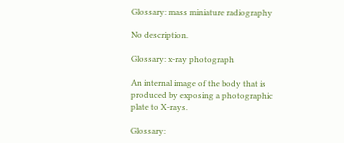Glossary: mass miniature radiography

No description.

Glossary: x-ray photograph

An internal image of the body that is produced by exposing a photographic plate to X-rays.

Glossary: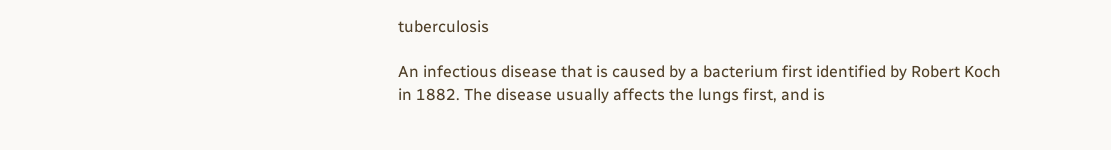tuberculosis

An infectious disease that is caused by a bacterium first identified by Robert Koch in 1882. The disease usually affects the lungs first, and is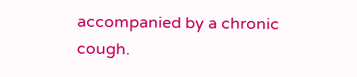accompanied by a chronic cough.